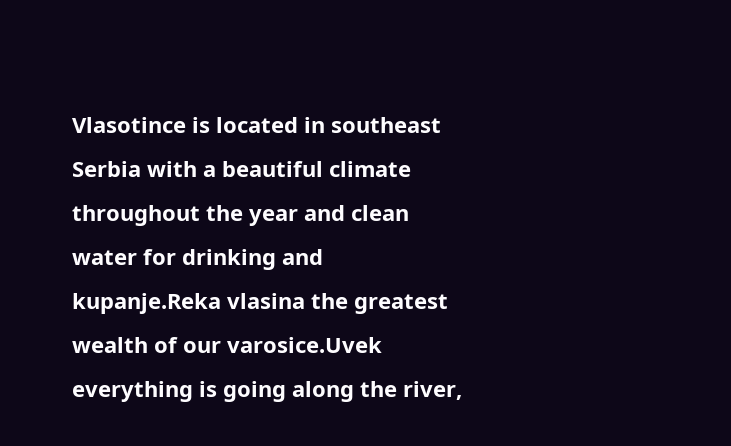Vlasotince is located in southeast Serbia with a beautiful climate throughout the year and clean water for drinking and kupanje.Reka vlasina the greatest wealth of our varosice.Uvek everything is going along the river,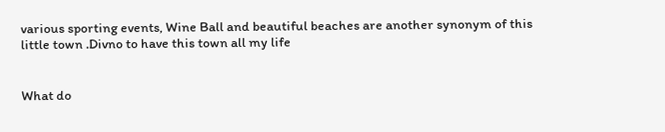various sporting events, Wine Ball and beautiful beaches are another synonym of this little town .Divno to have this town all my life


What do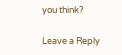you think?

Leave a Reply